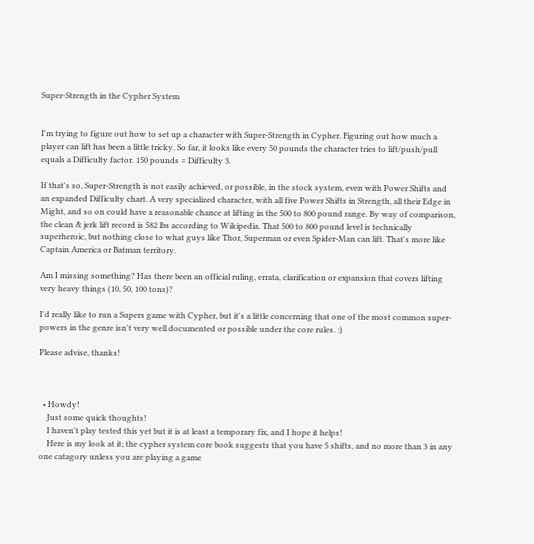Super-Strength in the Cypher System


I'm trying to figure out how to set up a character with Super-Strength in Cypher. Figuring out how much a player can lift has been a little tricky. So far, it looks like every 50 pounds the character tries to lift/push/pull equals a Difficulty factor. 150 pounds = Difficulty 3.

If that's so, Super-Strength is not easily achieved, or possible, in the stock system, even with Power Shifts and an expanded Difficulty chart. A very specialized character, with all five Power Shifts in Strength, all their Edge in Might, and so on could have a reasonable chance at lifting in the 500 to 800 pound range. By way of comparison, the clean & jerk lift record is 582 lbs according to Wikipedia. That 500 to 800 pound level is technically superheroic, but nothing close to what guys like Thor, Superman or even Spider-Man can lift. That's more like Captain America or Batman territory.

Am I missing something? Has there been an official ruling, errata, clarification or expansion that covers lifting very heavy things (10, 50, 100 tons)?

I'd really like to run a Supers game with Cypher, but it's a little concerning that one of the most common super-powers in the genre isn't very well documented or possible under the core rules. :)

Please advise, thanks!



  • Howdy!
    Just some quick thoughts!
    I haven't play tested this yet but it is at least a temporary fix, and I hope it helps!
    Here is my look at it; the cypher system core book suggests that you have 5 shifts, and no more than 3 in any one catagory unless you are playing a game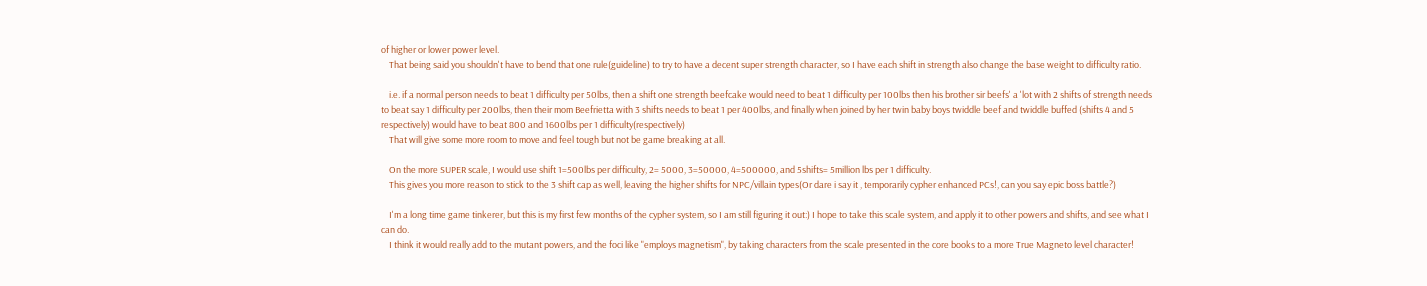of higher or lower power level.
    That being said you shouldn't have to bend that one rule(guideline) to try to have a decent super strength character, so I have each shift in strength also change the base weight to difficulty ratio.

    i.e. if a normal person needs to beat 1 difficulty per 50lbs, then a shift one strength beefcake would need to beat 1 difficulty per 100lbs then his brother sir beefs' a 'lot with 2 shifts of strength needs to beat say 1 difficulty per 200lbs, then their mom Beefrietta with 3 shifts needs to beat 1 per 400lbs, and finally when joined by her twin baby boys twiddle beef and twiddle buffed (shifts 4 and 5 respectively) would have to beat 800 and 1600lbs per 1 difficulty(respectively)
    That will give some more room to move and feel tough but not be game breaking at all.

    On the more SUPER scale, I would use shift 1=500lbs per difficulty, 2= 5000, 3=50000, 4=500000, and 5shifts= 5million lbs per 1 difficulty.
    This gives you more reason to stick to the 3 shift cap as well, leaving the higher shifts for NPC/villain types(Or dare i say it , temporarily cypher enhanced PCs!, can you say epic boss battle?)

    I'm a long time game tinkerer, but this is my first few months of the cypher system, so I am still figuring it out:) I hope to take this scale system, and apply it to other powers and shifts, and see what I can do.
    I think it would really add to the mutant powers, and the foci like "employs magnetism", by taking characters from the scale presented in the core books to a more True Magneto level character!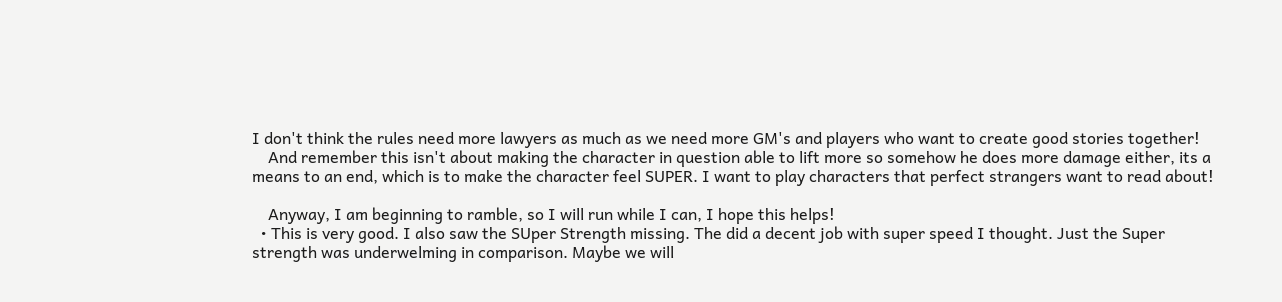I don't think the rules need more lawyers as much as we need more GM's and players who want to create good stories together!
    And remember this isn't about making the character in question able to lift more so somehow he does more damage either, its a means to an end, which is to make the character feel SUPER. I want to play characters that perfect strangers want to read about!

    Anyway, I am beginning to ramble, so I will run while I can, I hope this helps!
  • This is very good. I also saw the SUper Strength missing. The did a decent job with super speed I thought. Just the Super strength was underwelming in comparison. Maybe we will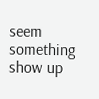seem something show up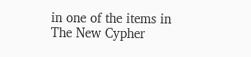in one of the items in The New Cypher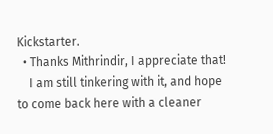Kickstarter.
  • Thanks Mithrindir, I appreciate that!
    I am still tinkering with it, and hope to come back here with a cleaner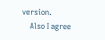version.
    Also I agree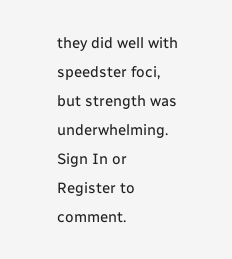they did well with speedster foci, but strength was underwhelming.
Sign In or Register to comment.